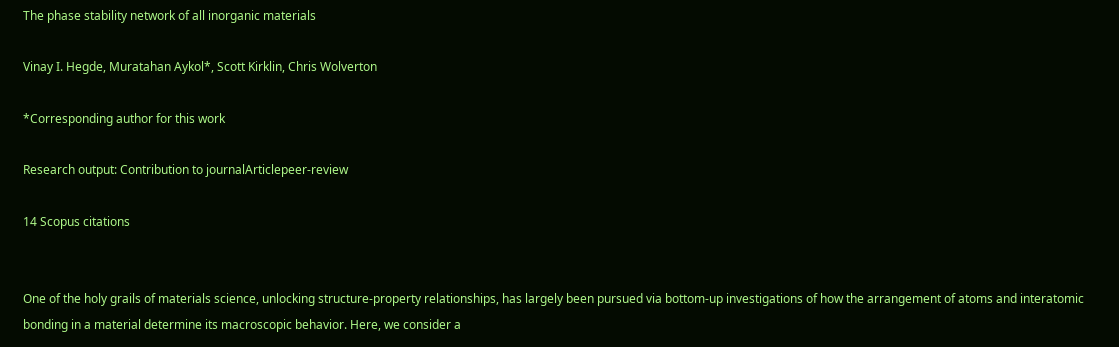The phase stability network of all inorganic materials

Vinay I. Hegde, Muratahan Aykol*, Scott Kirklin, Chris Wolverton

*Corresponding author for this work

Research output: Contribution to journalArticlepeer-review

14 Scopus citations


One of the holy grails of materials science, unlocking structure-property relationships, has largely been pursued via bottom-up investigations of how the arrangement of atoms and interatomic bonding in a material determine its macroscopic behavior. Here, we consider a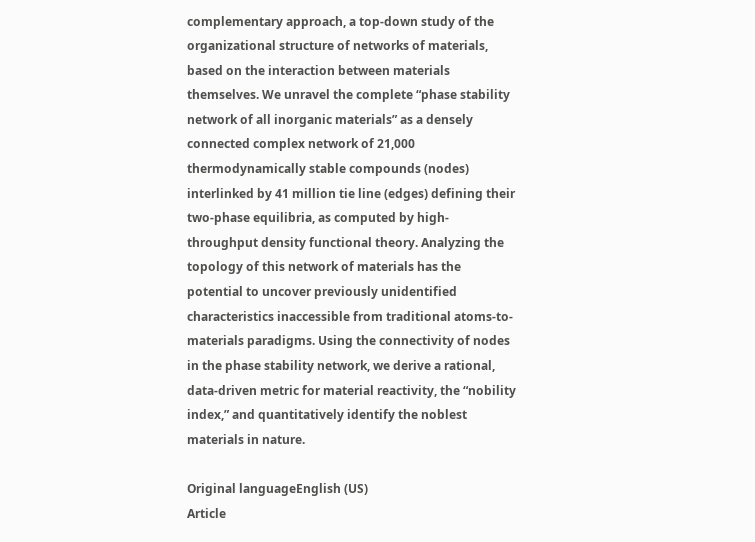complementary approach, a top-down study of the organizational structure of networks of materials, based on the interaction between materials themselves. We unravel the complete “phase stability network of all inorganic materials” as a densely connected complex network of 21,000 thermodynamically stable compounds (nodes) interlinked by 41 million tie line (edges) defining their two-phase equilibria, as computed by high-throughput density functional theory. Analyzing the topology of this network of materials has the potential to uncover previously unidentified characteristics inaccessible from traditional atoms-to-materials paradigms. Using the connectivity of nodes in the phase stability network, we derive a rational, data-driven metric for material reactivity, the “nobility index,” and quantitatively identify the noblest materials in nature.

Original languageEnglish (US)
Article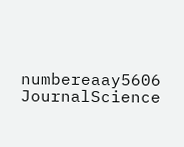numbereaay5606
JournalScience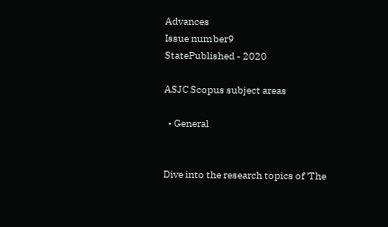Advances
Issue number9
StatePublished - 2020

ASJC Scopus subject areas

  • General


Dive into the research topics of 'The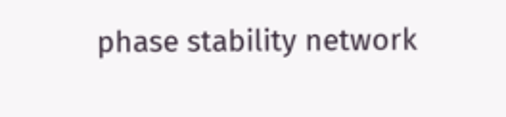phase stability network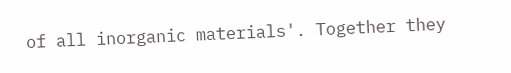of all inorganic materials'. Together they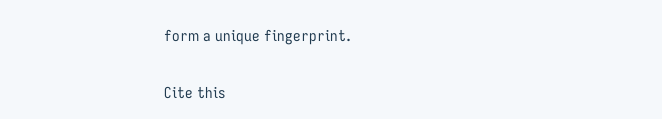form a unique fingerprint.

Cite this